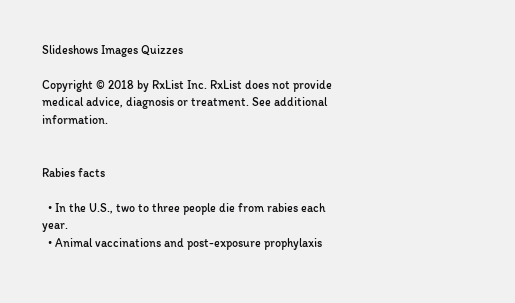Slideshows Images Quizzes

Copyright © 2018 by RxList Inc. RxList does not provide medical advice, diagnosis or treatment. See additional information.


Rabies facts

  • In the U.S., two to three people die from rabies each year.
  • Animal vaccinations and post-exposure prophylaxis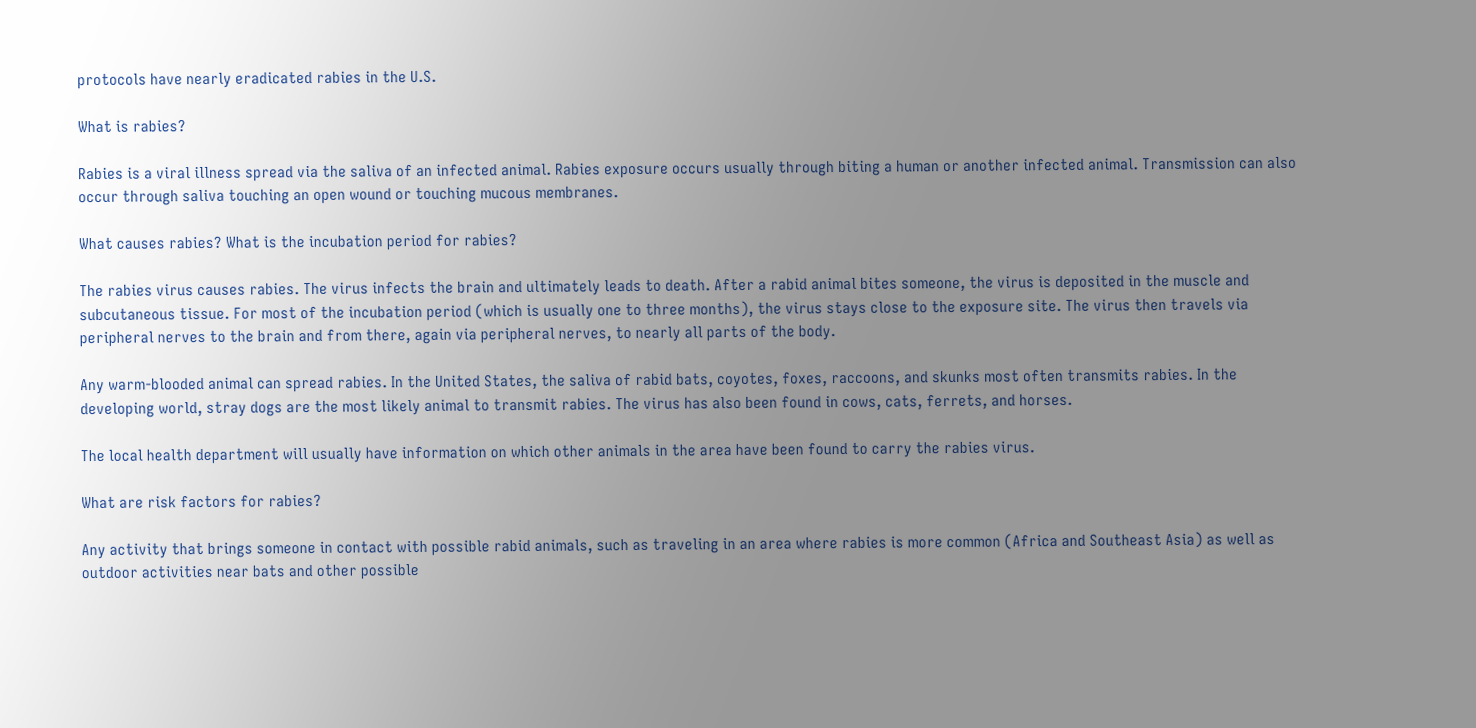protocols have nearly eradicated rabies in the U.S.

What is rabies?

Rabies is a viral illness spread via the saliva of an infected animal. Rabies exposure occurs usually through biting a human or another infected animal. Transmission can also occur through saliva touching an open wound or touching mucous membranes.

What causes rabies? What is the incubation period for rabies?

The rabies virus causes rabies. The virus infects the brain and ultimately leads to death. After a rabid animal bites someone, the virus is deposited in the muscle and subcutaneous tissue. For most of the incubation period (which is usually one to three months), the virus stays close to the exposure site. The virus then travels via peripheral nerves to the brain and from there, again via peripheral nerves, to nearly all parts of the body.

Any warm-blooded animal can spread rabies. In the United States, the saliva of rabid bats, coyotes, foxes, raccoons, and skunks most often transmits rabies. In the developing world, stray dogs are the most likely animal to transmit rabies. The virus has also been found in cows, cats, ferrets, and horses.

The local health department will usually have information on which other animals in the area have been found to carry the rabies virus.

What are risk factors for rabies?

Any activity that brings someone in contact with possible rabid animals, such as traveling in an area where rabies is more common (Africa and Southeast Asia) as well as outdoor activities near bats and other possible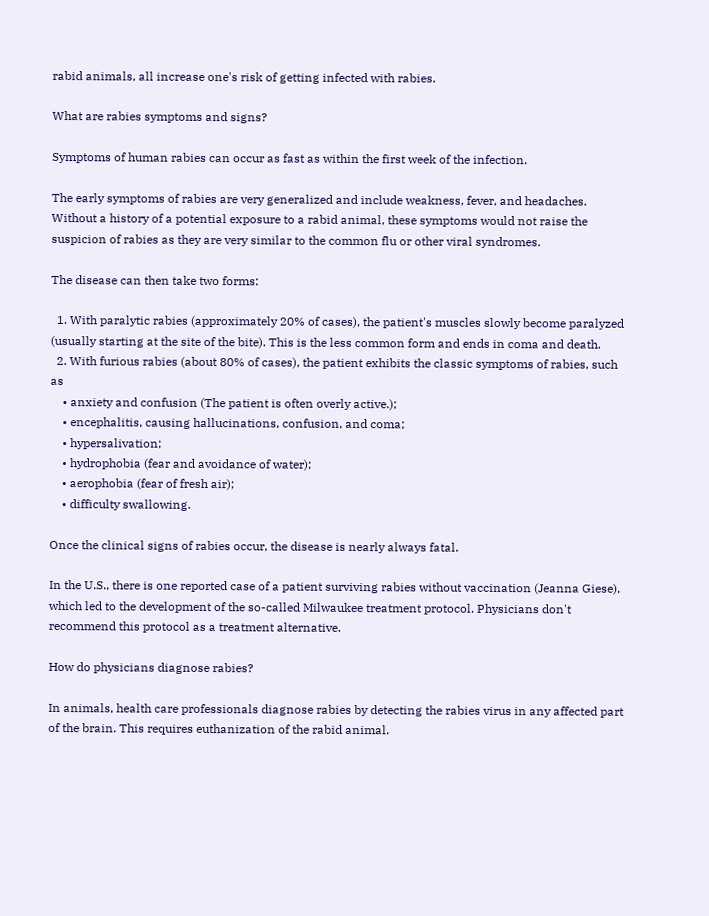rabid animals, all increase one's risk of getting infected with rabies.

What are rabies symptoms and signs?

Symptoms of human rabies can occur as fast as within the first week of the infection.

The early symptoms of rabies are very generalized and include weakness, fever, and headaches. Without a history of a potential exposure to a rabid animal, these symptoms would not raise the suspicion of rabies as they are very similar to the common flu or other viral syndromes.

The disease can then take two forms:

  1. With paralytic rabies (approximately 20% of cases), the patient's muscles slowly become paralyzed (usually starting at the site of the bite). This is the less common form and ends in coma and death.
  2. With furious rabies (about 80% of cases), the patient exhibits the classic symptoms of rabies, such as
    • anxiety and confusion (The patient is often overly active.);
    • encephalitis, causing hallucinations, confusion, and coma;
    • hypersalivation;
    • hydrophobia (fear and avoidance of water);
    • aerophobia (fear of fresh air);
    • difficulty swallowing.

Once the clinical signs of rabies occur, the disease is nearly always fatal.

In the U.S., there is one reported case of a patient surviving rabies without vaccination (Jeanna Giese), which led to the development of the so-called Milwaukee treatment protocol. Physicians don't recommend this protocol as a treatment alternative.

How do physicians diagnose rabies?

In animals, health care professionals diagnose rabies by detecting the rabies virus in any affected part of the brain. This requires euthanization of the rabid animal.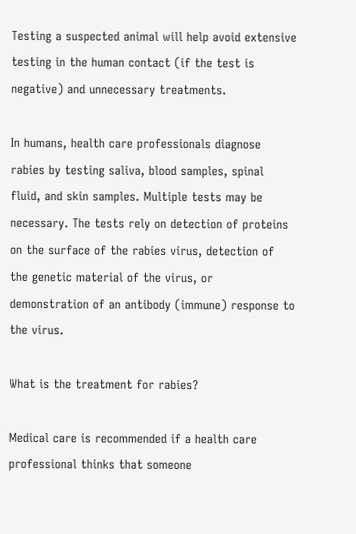Testing a suspected animal will help avoid extensive testing in the human contact (if the test is negative) and unnecessary treatments.

In humans, health care professionals diagnose rabies by testing saliva, blood samples, spinal fluid, and skin samples. Multiple tests may be necessary. The tests rely on detection of proteins on the surface of the rabies virus, detection of the genetic material of the virus, or demonstration of an antibody (immune) response to the virus.

What is the treatment for rabies?

Medical care is recommended if a health care professional thinks that someone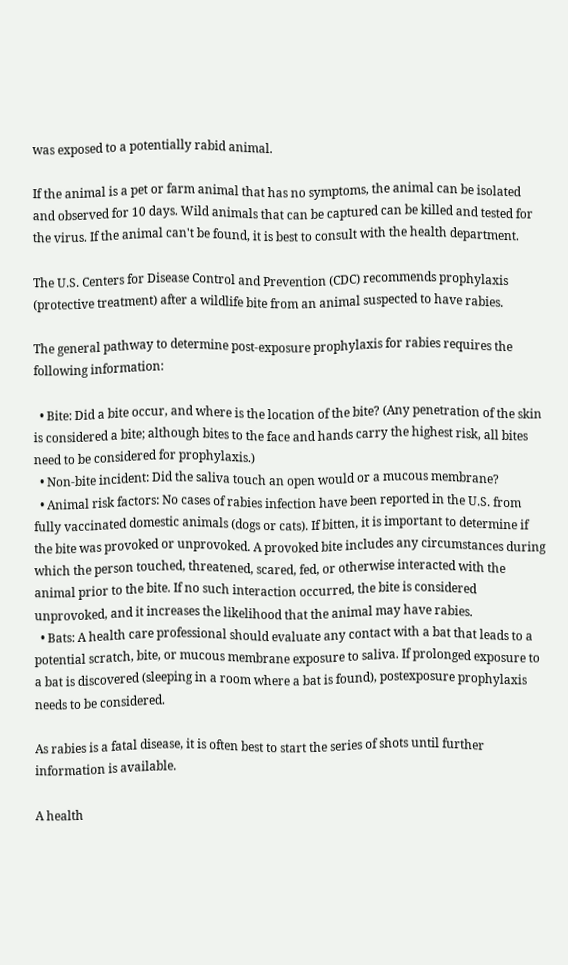was exposed to a potentially rabid animal.

If the animal is a pet or farm animal that has no symptoms, the animal can be isolated and observed for 10 days. Wild animals that can be captured can be killed and tested for the virus. If the animal can't be found, it is best to consult with the health department.

The U.S. Centers for Disease Control and Prevention (CDC) recommends prophylaxis (protective treatment) after a wildlife bite from an animal suspected to have rabies.

The general pathway to determine post-exposure prophylaxis for rabies requires the following information:

  • Bite: Did a bite occur, and where is the location of the bite? (Any penetration of the skin is considered a bite; although bites to the face and hands carry the highest risk, all bites need to be considered for prophylaxis.)
  • Non-bite incident: Did the saliva touch an open would or a mucous membrane?
  • Animal risk factors: No cases of rabies infection have been reported in the U.S. from fully vaccinated domestic animals (dogs or cats). If bitten, it is important to determine if the bite was provoked or unprovoked. A provoked bite includes any circumstances during which the person touched, threatened, scared, fed, or otherwise interacted with the animal prior to the bite. If no such interaction occurred, the bite is considered unprovoked, and it increases the likelihood that the animal may have rabies.
  • Bats: A health care professional should evaluate any contact with a bat that leads to a potential scratch, bite, or mucous membrane exposure to saliva. If prolonged exposure to a bat is discovered (sleeping in a room where a bat is found), postexposure prophylaxis needs to be considered.

As rabies is a fatal disease, it is often best to start the series of shots until further information is available.

A health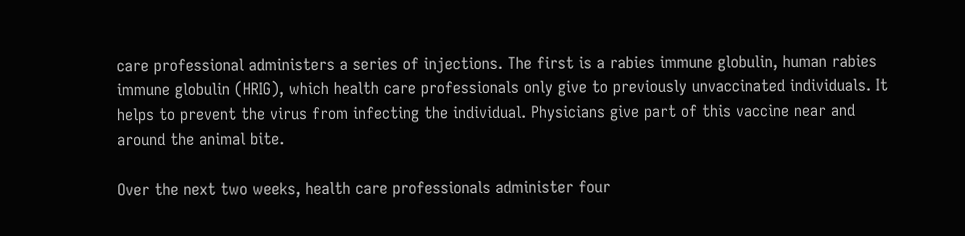care professional administers a series of injections. The first is a rabies immune globulin, human rabies immune globulin (HRIG), which health care professionals only give to previously unvaccinated individuals. It helps to prevent the virus from infecting the individual. Physicians give part of this vaccine near and around the animal bite.

Over the next two weeks, health care professionals administer four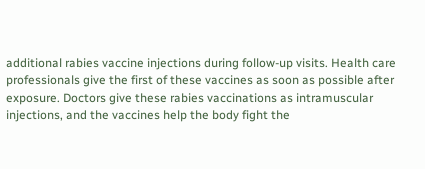additional rabies vaccine injections during follow-up visits. Health care professionals give the first of these vaccines as soon as possible after exposure. Doctors give these rabies vaccinations as intramuscular injections, and the vaccines help the body fight the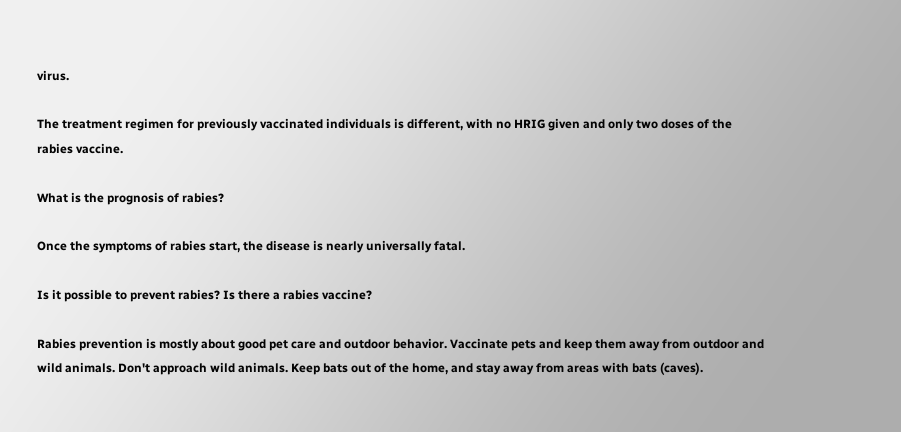virus.

The treatment regimen for previously vaccinated individuals is different, with no HRIG given and only two doses of the rabies vaccine.

What is the prognosis of rabies?

Once the symptoms of rabies start, the disease is nearly universally fatal.

Is it possible to prevent rabies? Is there a rabies vaccine?

Rabies prevention is mostly about good pet care and outdoor behavior. Vaccinate pets and keep them away from outdoor and wild animals. Don't approach wild animals. Keep bats out of the home, and stay away from areas with bats (caves).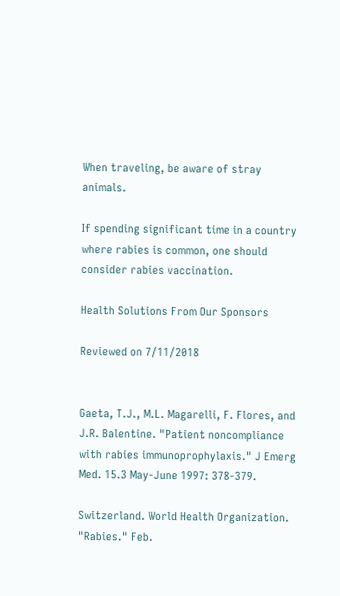When traveling, be aware of stray animals.

If spending significant time in a country where rabies is common, one should consider rabies vaccination.

Health Solutions From Our Sponsors

Reviewed on 7/11/2018


Gaeta, T.J., M.L. Magarelli, F. Flores, and J.R. Balentine. "Patient noncompliance with rabies immunoprophylaxis." J Emerg Med. 15.3 May-June 1997: 378-379.

Switzerland. World Health Organization. "Rabies." Feb.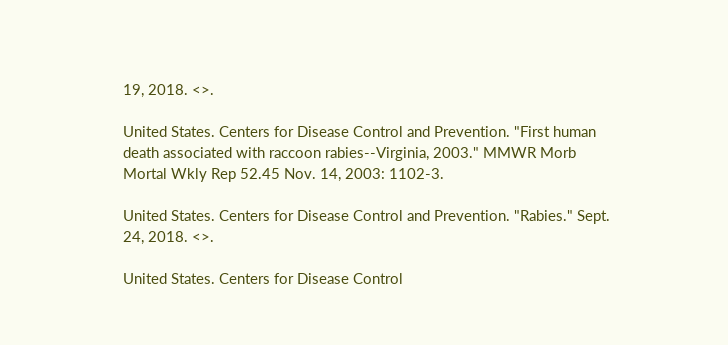19, 2018. <>.

United States. Centers for Disease Control and Prevention. "First human death associated with raccoon rabies--Virginia, 2003." MMWR Morb Mortal Wkly Rep 52.45 Nov. 14, 2003: 1102-3.

United States. Centers for Disease Control and Prevention. "Rabies." Sept. 24, 2018. <>.

United States. Centers for Disease Control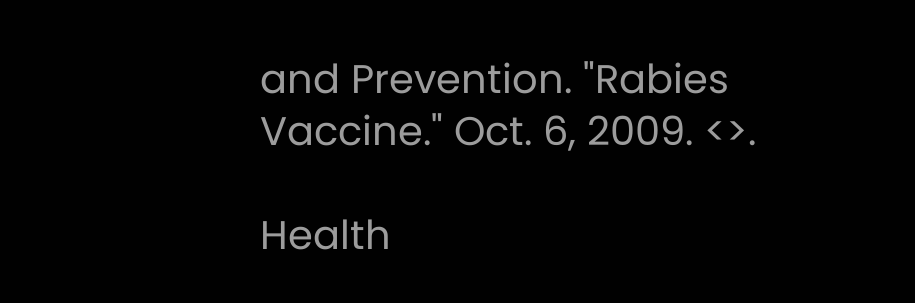and Prevention. "Rabies Vaccine." Oct. 6, 2009. <>.

Health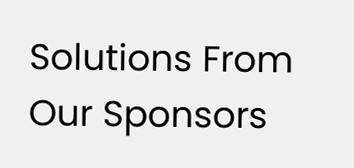Solutions From Our Sponsors